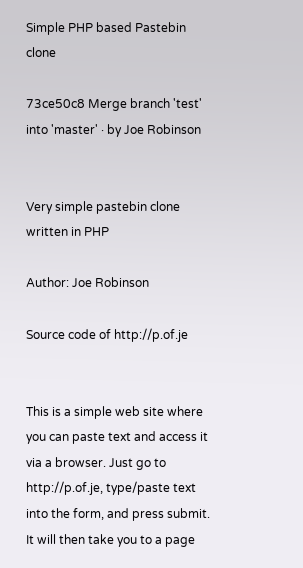Simple PHP based Pastebin clone

73ce50c8 Merge branch 'test' into 'master' · by Joe Robinson


Very simple pastebin clone written in PHP

Author: Joe Robinson

Source code of http://p.of.je


This is a simple web site where you can paste text and access it via a browser. Just go to http://p.of.je, type/paste text into the form, and press submit. It will then take you to a page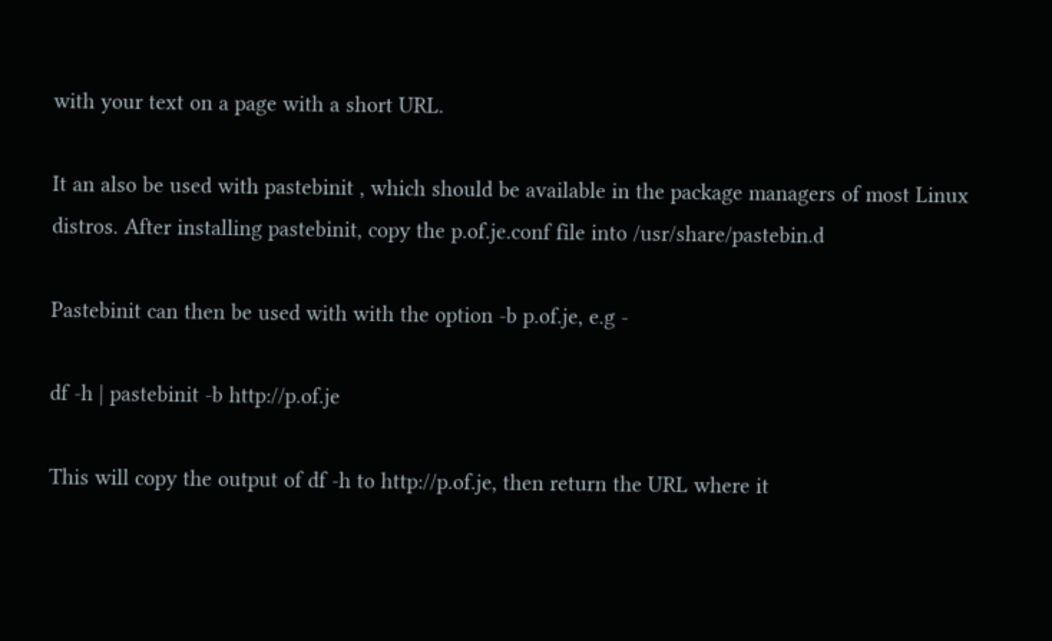with your text on a page with a short URL.

It an also be used with pastebinit , which should be available in the package managers of most Linux distros. After installing pastebinit, copy the p.of.je.conf file into /usr/share/pastebin.d

Pastebinit can then be used with with the option -b p.of.je, e.g -

df -h | pastebinit -b http://p.of.je

This will copy the output of df -h to http://p.of.je, then return the URL where it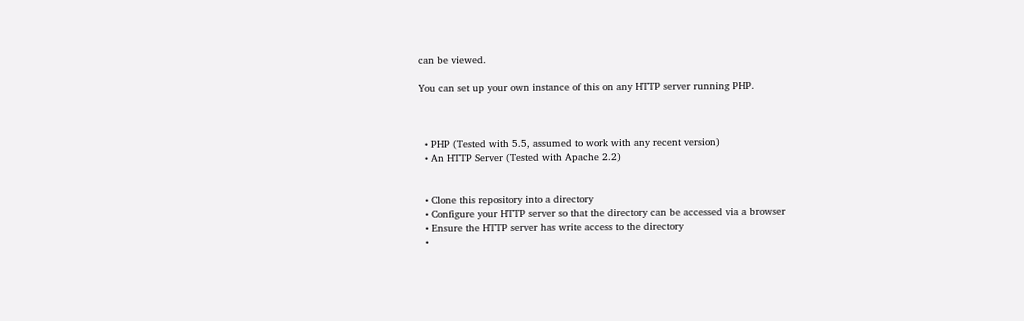can be viewed.

You can set up your own instance of this on any HTTP server running PHP.



  • PHP (Tested with 5.5, assumed to work with any recent version)
  • An HTTP Server (Tested with Apache 2.2)


  • Clone this repository into a directory
  • Configure your HTTP server so that the directory can be accessed via a browser
  • Ensure the HTTP server has write access to the directory
  •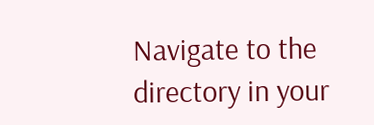Navigate to the directory in your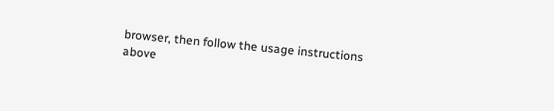browser, then follow the usage instructions above